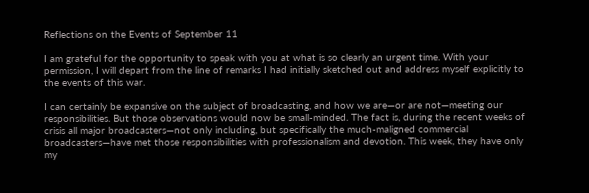Reflections on the Events of September 11

I am grateful for the opportunity to speak with you at what is so clearly an urgent time. With your permission, I will depart from the line of remarks I had initially sketched out and address myself explicitly to the events of this war.

I can certainly be expansive on the subject of broadcasting, and how we are—or are not—meeting our responsibilities. But those observations would now be small-minded. The fact is, during the recent weeks of crisis all major broadcasters—not only including, but specifically the much-maligned commercial broadcasters—have met those responsibilities with professionalism and devotion. This week, they have only my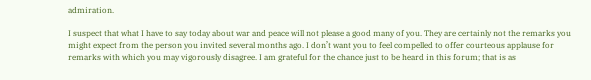admiration.

I suspect that what I have to say today about war and peace will not please a good many of you. They are certainly not the remarks you might expect from the person you invited several months ago. I don’t want you to feel compelled to offer courteous applause for remarks with which you may vigorously disagree. I am grateful for the chance just to be heard in this forum; that is as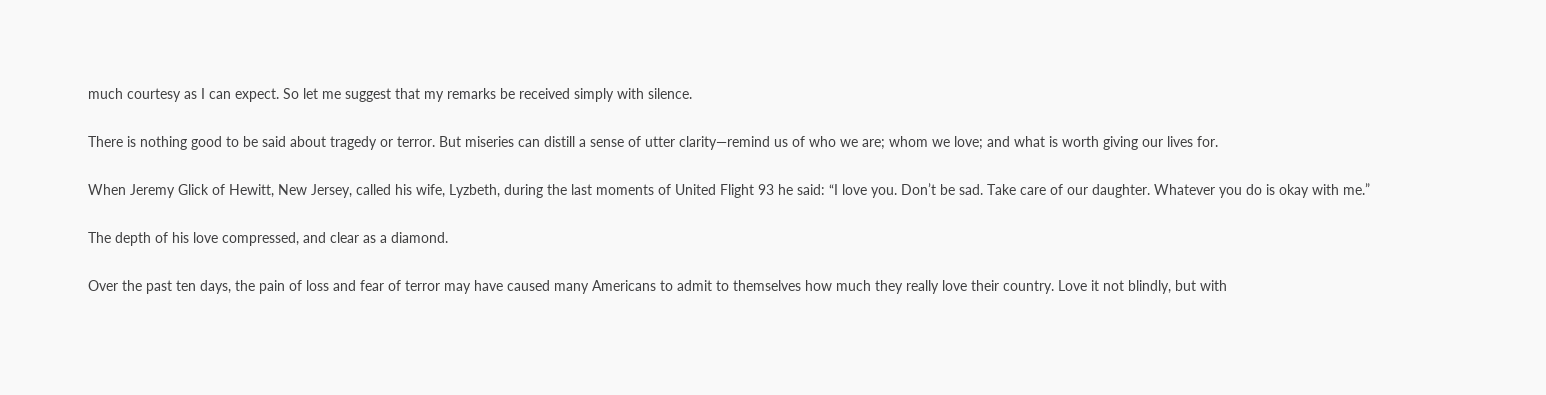much courtesy as I can expect. So let me suggest that my remarks be received simply with silence.

There is nothing good to be said about tragedy or terror. But miseries can distill a sense of utter clarity—remind us of who we are; whom we love; and what is worth giving our lives for.

When Jeremy Glick of Hewitt, New Jersey, called his wife, Lyzbeth, during the last moments of United Flight 93 he said: “I love you. Don’t be sad. Take care of our daughter. Whatever you do is okay with me.”

The depth of his love compressed, and clear as a diamond.

Over the past ten days, the pain of loss and fear of terror may have caused many Americans to admit to themselves how much they really love their country. Love it not blindly, but with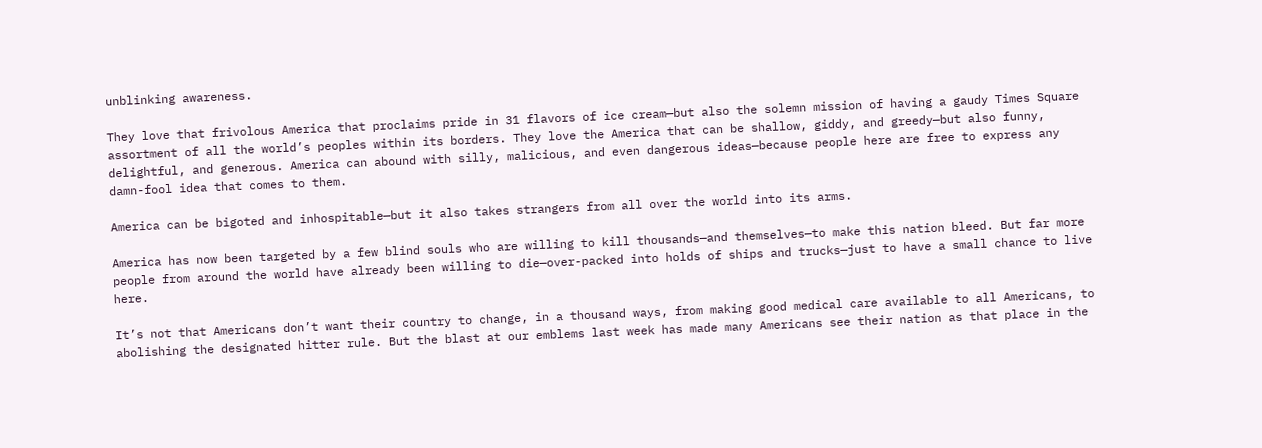unblinking awareness.

They love that frivolous America that proclaims pride in 31 flavors of ice cream—but also the solemn mission of having a gaudy Times Square assortment of all the world’s peoples within its borders. They love the America that can be shallow, giddy, and greedy—but also funny, delightful, and generous. America can abound with silly, malicious, and even dangerous ideas—because people here are free to express any damn-fool idea that comes to them.

America can be bigoted and inhospitable—but it also takes strangers from all over the world into its arms.

America has now been targeted by a few blind souls who are willing to kill thousands—and themselves—to make this nation bleed. But far more people from around the world have already been willing to die—over-packed into holds of ships and trucks—just to have a small chance to live here.

It’s not that Americans don’t want their country to change, in a thousand ways, from making good medical care available to all Americans, to abolishing the designated hitter rule. But the blast at our emblems last week has made many Americans see their nation as that place in the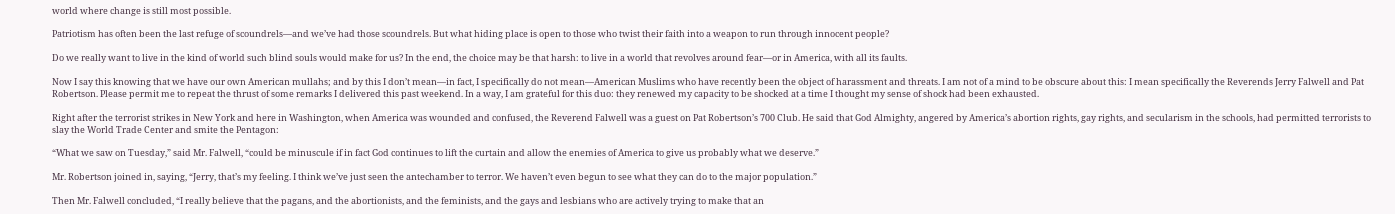world where change is still most possible.

Patriotism has often been the last refuge of scoundrels—and we’ve had those scoundrels. But what hiding place is open to those who twist their faith into a weapon to run through innocent people?

Do we really want to live in the kind of world such blind souls would make for us? In the end, the choice may be that harsh: to live in a world that revolves around fear—or in America, with all its faults.

Now I say this knowing that we have our own American mullahs; and by this I don’t mean—in fact, I specifically do not mean—American Muslims who have recently been the object of harassment and threats. I am not of a mind to be obscure about this: I mean specifically the Reverends Jerry Falwell and Pat Robertson. Please permit me to repeat the thrust of some remarks I delivered this past weekend. In a way, I am grateful for this duo: they renewed my capacity to be shocked at a time I thought my sense of shock had been exhausted.

Right after the terrorist strikes in New York and here in Washington, when America was wounded and confused, the Reverend Falwell was a guest on Pat Robertson’s 700 Club. He said that God Almighty, angered by America’s abortion rights, gay rights, and secularism in the schools, had permitted terrorists to slay the World Trade Center and smite the Pentagon:

“What we saw on Tuesday,” said Mr. Falwell, “could be minuscule if in fact God continues to lift the curtain and allow the enemies of America to give us probably what we deserve.”

Mr. Robertson joined in, saying, “Jerry, that’s my feeling. I think we’ve just seen the antechamber to terror. We haven’t even begun to see what they can do to the major population.”

Then Mr. Falwell concluded, “I really believe that the pagans, and the abortionists, and the feminists, and the gays and lesbians who are actively trying to make that an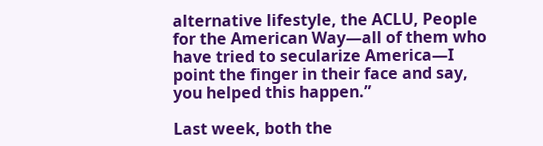alternative lifestyle, the ACLU, People for the American Way—all of them who have tried to secularize America—I point the finger in their face and say, you helped this happen.”

Last week, both the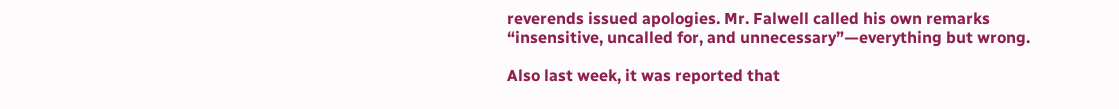reverends issued apologies. Mr. Falwell called his own remarks “insensitive, uncalled for, and unnecessary”—everything but wrong.

Also last week, it was reported that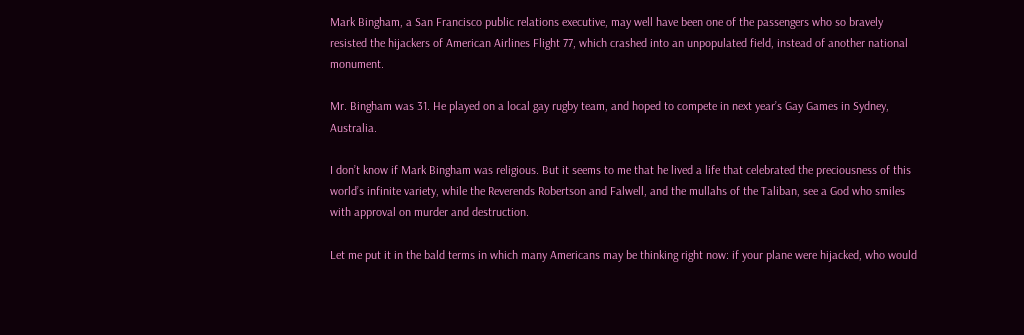Mark Bingham, a San Francisco public relations executive, may well have been one of the passengers who so bravely resisted the hijackers of American Airlines Flight 77, which crashed into an unpopulated field, instead of another national monument.

Mr. Bingham was 31. He played on a local gay rugby team, and hoped to compete in next year’s Gay Games in Sydney, Australia.

I don’t know if Mark Bingham was religious. But it seems to me that he lived a life that celebrated the preciousness of this world’s infinite variety, while the Reverends Robertson and Falwell, and the mullahs of the Taliban, see a God who smiles with approval on murder and destruction.

Let me put it in the bald terms in which many Americans may be thinking right now: if your plane were hijacked, who would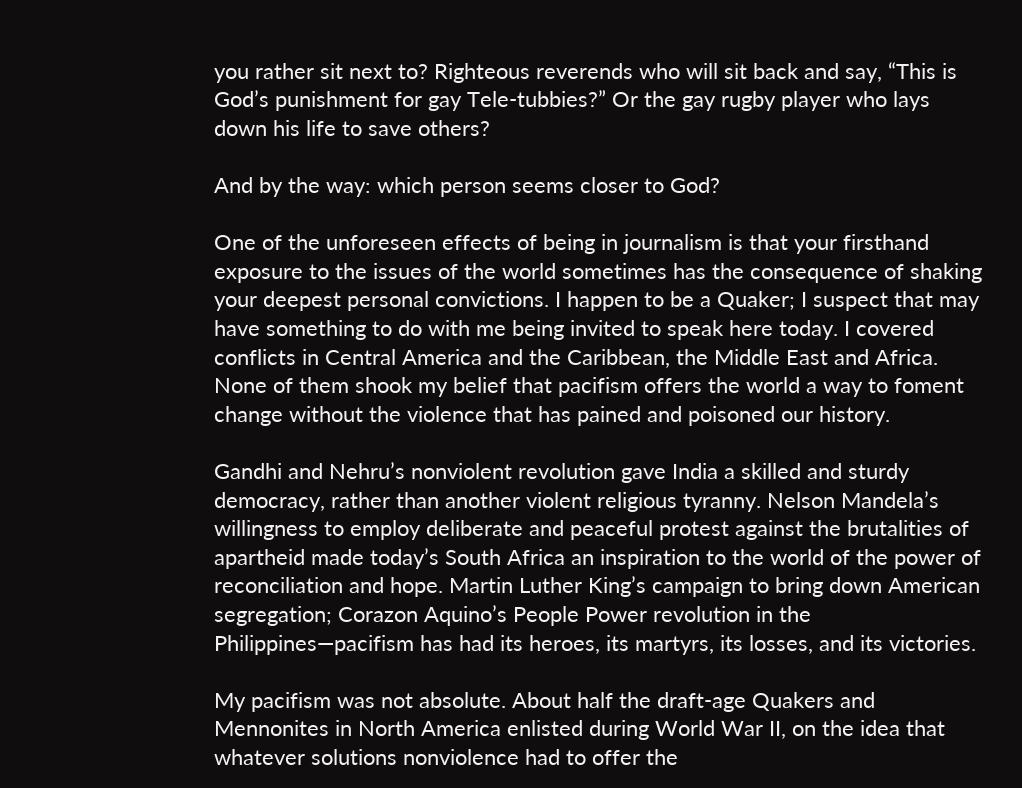you rather sit next to? Righteous reverends who will sit back and say, “This is God’s punishment for gay Tele-tubbies?” Or the gay rugby player who lays down his life to save others?

And by the way: which person seems closer to God?

One of the unforeseen effects of being in journalism is that your firsthand exposure to the issues of the world sometimes has the consequence of shaking your deepest personal convictions. I happen to be a Quaker; I suspect that may have something to do with me being invited to speak here today. I covered conflicts in Central America and the Caribbean, the Middle East and Africa. None of them shook my belief that pacifism offers the world a way to foment change without the violence that has pained and poisoned our history.

Gandhi and Nehru’s nonviolent revolution gave India a skilled and sturdy democracy, rather than another violent religious tyranny. Nelson Mandela’s willingness to employ deliberate and peaceful protest against the brutalities of apartheid made today’s South Africa an inspiration to the world of the power of reconciliation and hope. Martin Luther King’s campaign to bring down American segregation; Corazon Aquino’s People Power revolution in the Philippines—pacifism has had its heroes, its martyrs, its losses, and its victories.

My pacifism was not absolute. About half the draft-age Quakers and Mennonites in North America enlisted during World War II, on the idea that whatever solutions nonviolence had to offer the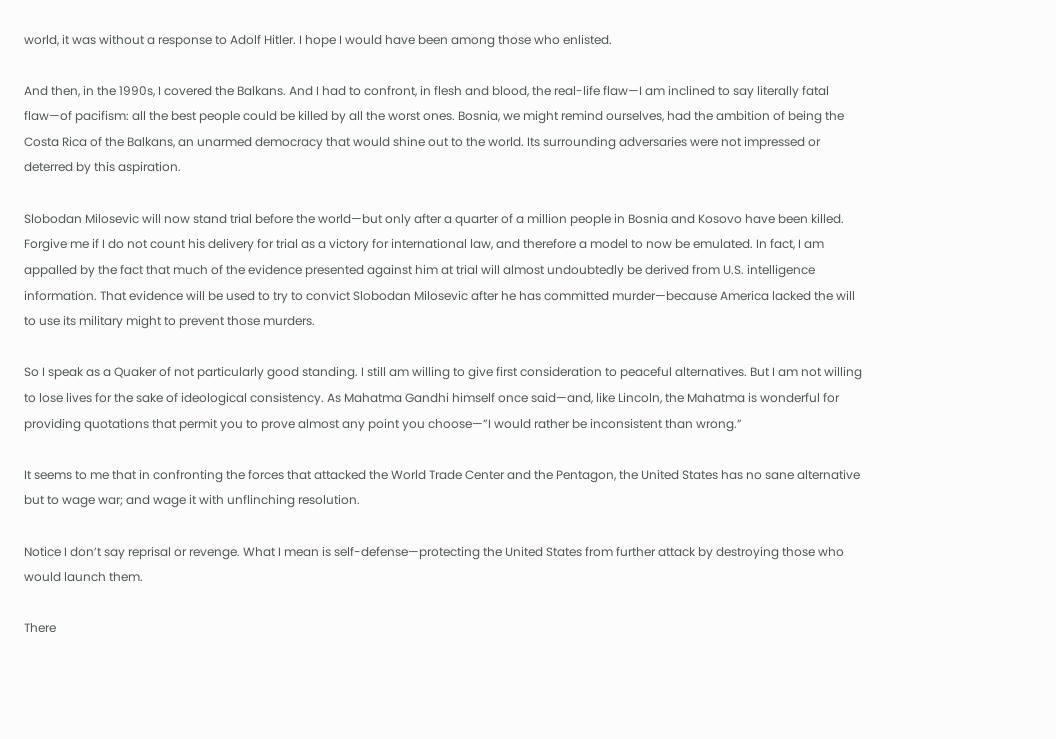world, it was without a response to Adolf Hitler. I hope I would have been among those who enlisted.

And then, in the 1990s, I covered the Balkans. And I had to confront, in flesh and blood, the real-life flaw—I am inclined to say literally fatal flaw—of pacifism: all the best people could be killed by all the worst ones. Bosnia, we might remind ourselves, had the ambition of being the Costa Rica of the Balkans, an unarmed democracy that would shine out to the world. Its surrounding adversaries were not impressed or deterred by this aspiration.

Slobodan Milosevic will now stand trial before the world—but only after a quarter of a million people in Bosnia and Kosovo have been killed. Forgive me if I do not count his delivery for trial as a victory for international law, and therefore a model to now be emulated. In fact, I am appalled by the fact that much of the evidence presented against him at trial will almost undoubtedly be derived from U.S. intelligence information. That evidence will be used to try to convict Slobodan Milosevic after he has committed murder—because America lacked the will to use its military might to prevent those murders.

So I speak as a Quaker of not particularly good standing. I still am willing to give first consideration to peaceful alternatives. But I am not willing to lose lives for the sake of ideological consistency. As Mahatma Gandhi himself once said—and, like Lincoln, the Mahatma is wonderful for providing quotations that permit you to prove almost any point you choose—”I would rather be inconsistent than wrong.”

It seems to me that in confronting the forces that attacked the World Trade Center and the Pentagon, the United States has no sane alternative but to wage war; and wage it with unflinching resolution.

Notice I don’t say reprisal or revenge. What I mean is self-defense—protecting the United States from further attack by destroying those who would launch them.

There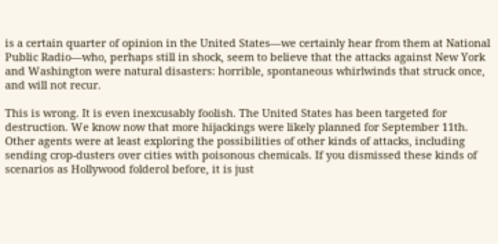is a certain quarter of opinion in the United States—we certainly hear from them at National Public Radio—who, perhaps still in shock, seem to believe that the attacks against New York and Washington were natural disasters: horrible, spontaneous whirlwinds that struck once, and will not recur.

This is wrong. It is even inexcusably foolish. The United States has been targeted for destruction. We know now that more hijackings were likely planned for September 11th. Other agents were at least exploring the possibilities of other kinds of attacks, including sending crop-dusters over cities with poisonous chemicals. If you dismissed these kinds of scenarios as Hollywood folderol before, it is just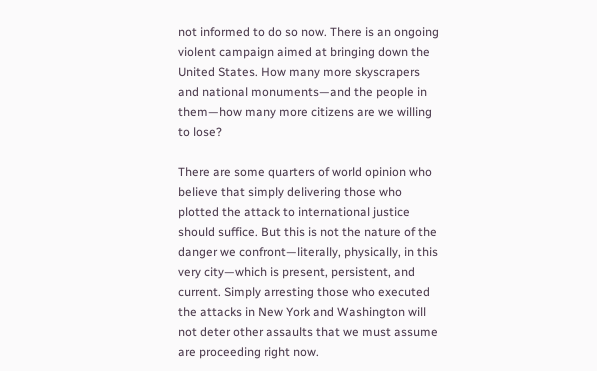not informed to do so now. There is an ongoing violent campaign aimed at bringing down the United States. How many more skyscrapers and national monuments—and the people in them—how many more citizens are we willing to lose?

There are some quarters of world opinion who believe that simply delivering those who plotted the attack to international justice should suffice. But this is not the nature of the danger we confront—literally, physically, in this very city—which is present, persistent, and current. Simply arresting those who executed the attacks in New York and Washington will not deter other assaults that we must assume are proceeding right now.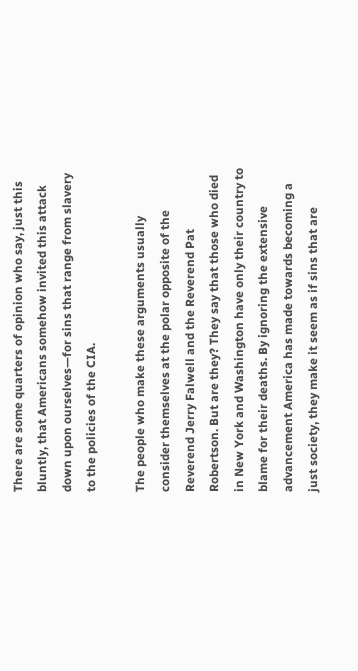There are some quarters of opinion who say, just this bluntly, that Americans somehow invited this attack down upon ourselves—for sins that range from slavery to the policies of the CIA.

The people who make these arguments usually consider themselves at the polar opposite of the Reverend Jerry Falwell and the Reverend Pat Robertson. But are they? They say that those who died in New York and Washington have only their country to blame for their deaths. By ignoring the extensive advancement America has made towards becoming a just society, they make it seem as if sins that are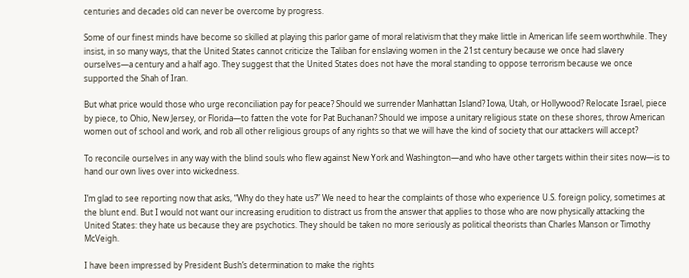centuries and decades old can never be overcome by progress.

Some of our finest minds have become so skilled at playing this parlor game of moral relativism that they make little in American life seem worthwhile. They insist, in so many ways, that the United States cannot criticize the Taliban for enslaving women in the 21st century because we once had slavery ourselves—a century and a half ago. They suggest that the United States does not have the moral standing to oppose terrorism because we once supported the Shah of Iran.

But what price would those who urge reconciliation pay for peace? Should we surrender Manhattan Island? Iowa, Utah, or Hollywood? Relocate Israel, piece by piece, to Ohio, New Jersey, or Florida—to fatten the vote for Pat Buchanan? Should we impose a unitary religious state on these shores, throw American women out of school and work, and rob all other religious groups of any rights so that we will have the kind of society that our attackers will accept?

To reconcile ourselves in any way with the blind souls who flew against New York and Washington—and who have other targets within their sites now—is to hand our own lives over into wickedness.

I’m glad to see reporting now that asks, “Why do they hate us?” We need to hear the complaints of those who experience U.S. foreign policy, sometimes at the blunt end. But I would not want our increasing erudition to distract us from the answer that applies to those who are now physically attacking the United States: they hate us because they are psychotics. They should be taken no more seriously as political theorists than Charles Manson or Timothy McVeigh.

I have been impressed by President Bush’s determination to make the rights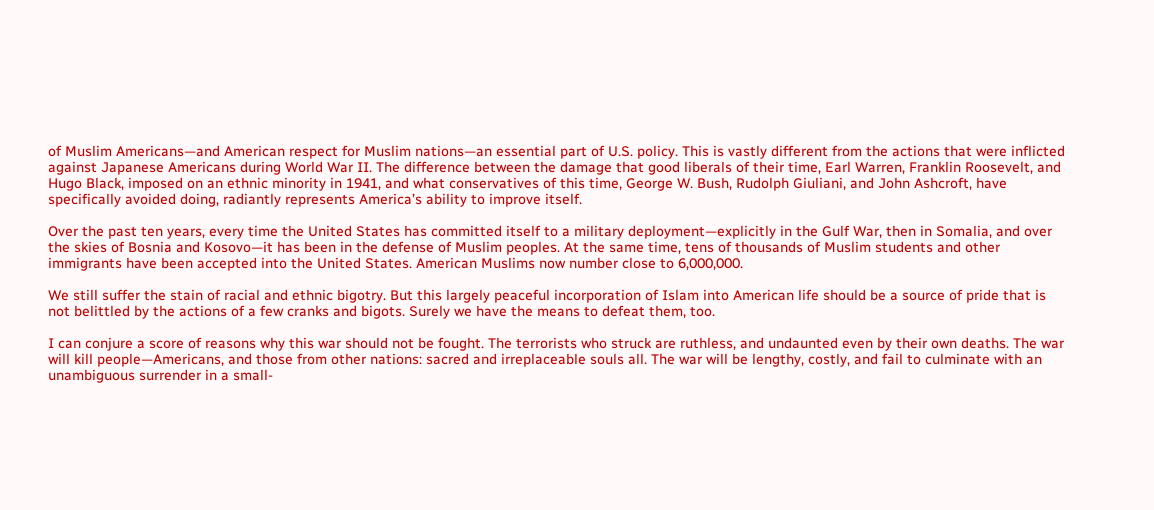of Muslim Americans—and American respect for Muslim nations—an essential part of U.S. policy. This is vastly different from the actions that were inflicted against Japanese Americans during World War II. The difference between the damage that good liberals of their time, Earl Warren, Franklin Roosevelt, and Hugo Black, imposed on an ethnic minority in 1941, and what conservatives of this time, George W. Bush, Rudolph Giuliani, and John Ashcroft, have specifically avoided doing, radiantly represents America’s ability to improve itself.

Over the past ten years, every time the United States has committed itself to a military deployment—explicitly in the Gulf War, then in Somalia, and over the skies of Bosnia and Kosovo—it has been in the defense of Muslim peoples. At the same time, tens of thousands of Muslim students and other immigrants have been accepted into the United States. American Muslims now number close to 6,000,000.

We still suffer the stain of racial and ethnic bigotry. But this largely peaceful incorporation of Islam into American life should be a source of pride that is not belittled by the actions of a few cranks and bigots. Surely we have the means to defeat them, too.

I can conjure a score of reasons why this war should not be fought. The terrorists who struck are ruthless, and undaunted even by their own deaths. The war will kill people—Americans, and those from other nations: sacred and irreplaceable souls all. The war will be lengthy, costly, and fail to culminate with an unambiguous surrender in a small-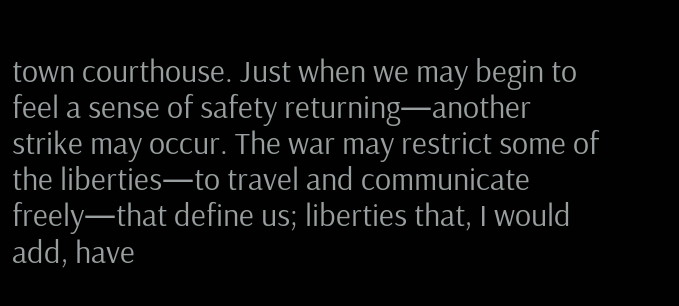town courthouse. Just when we may begin to feel a sense of safety returning—another strike may occur. The war may restrict some of the liberties—to travel and communicate freely—that define us; liberties that, I would add, have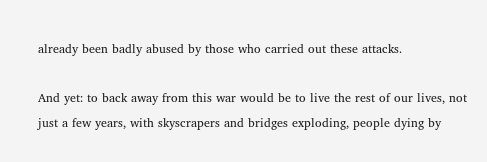already been badly abused by those who carried out these attacks.

And yet: to back away from this war would be to live the rest of our lives, not just a few years, with skyscrapers and bridges exploding, people dying by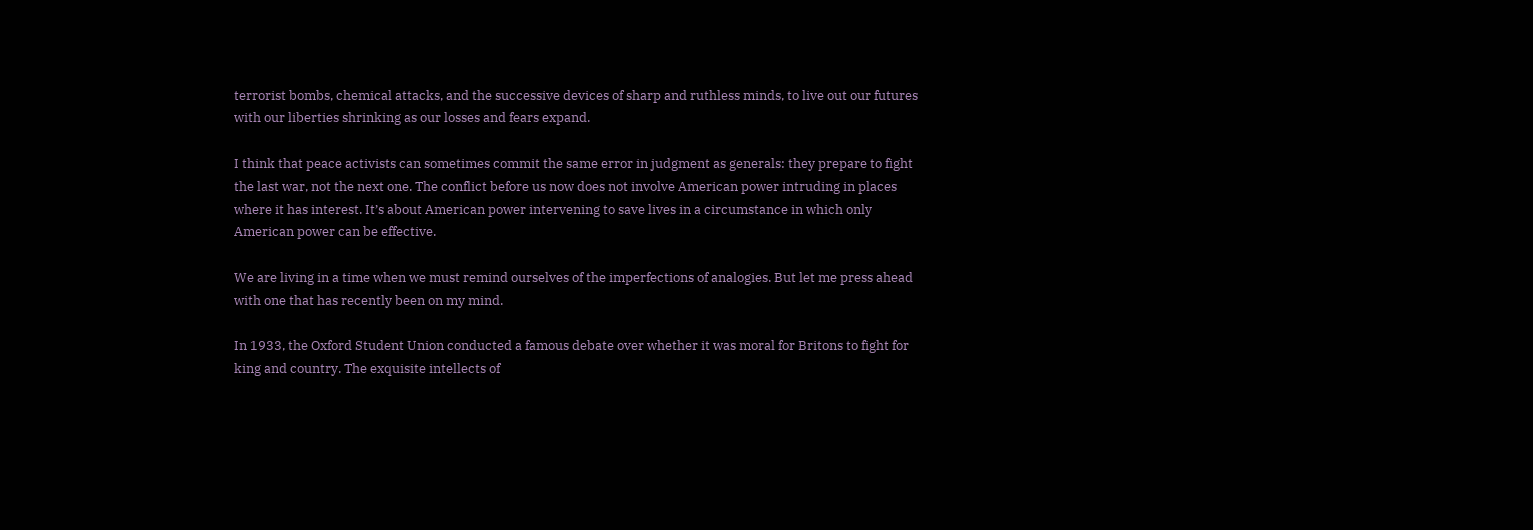terrorist bombs, chemical attacks, and the successive devices of sharp and ruthless minds, to live out our futures with our liberties shrinking as our losses and fears expand.

I think that peace activists can sometimes commit the same error in judgment as generals: they prepare to fight the last war, not the next one. The conflict before us now does not involve American power intruding in places where it has interest. It’s about American power intervening to save lives in a circumstance in which only American power can be effective.

We are living in a time when we must remind ourselves of the imperfections of analogies. But let me press ahead with one that has recently been on my mind.

In 1933, the Oxford Student Union conducted a famous debate over whether it was moral for Britons to fight for king and country. The exquisite intellects of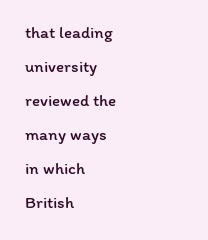that leading university reviewed the many ways in which British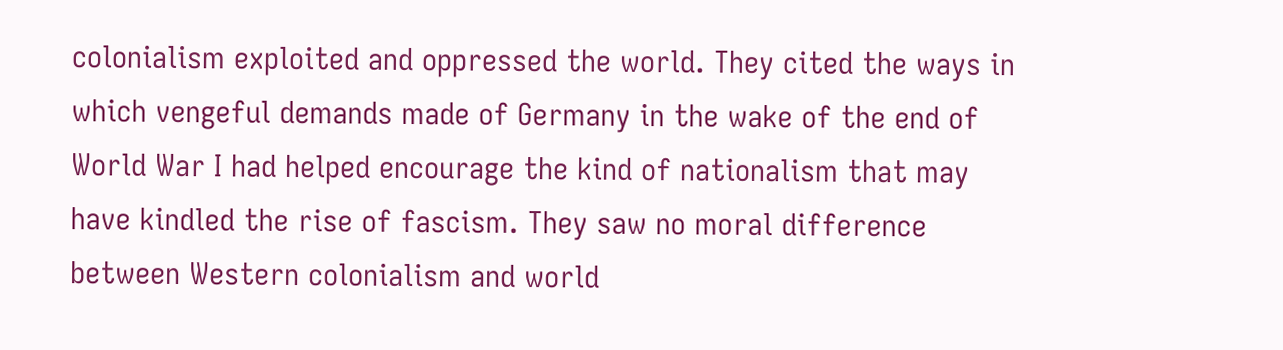colonialism exploited and oppressed the world. They cited the ways in which vengeful demands made of Germany in the wake of the end of World War I had helped encourage the kind of nationalism that may have kindled the rise of fascism. They saw no moral difference between Western colonialism and world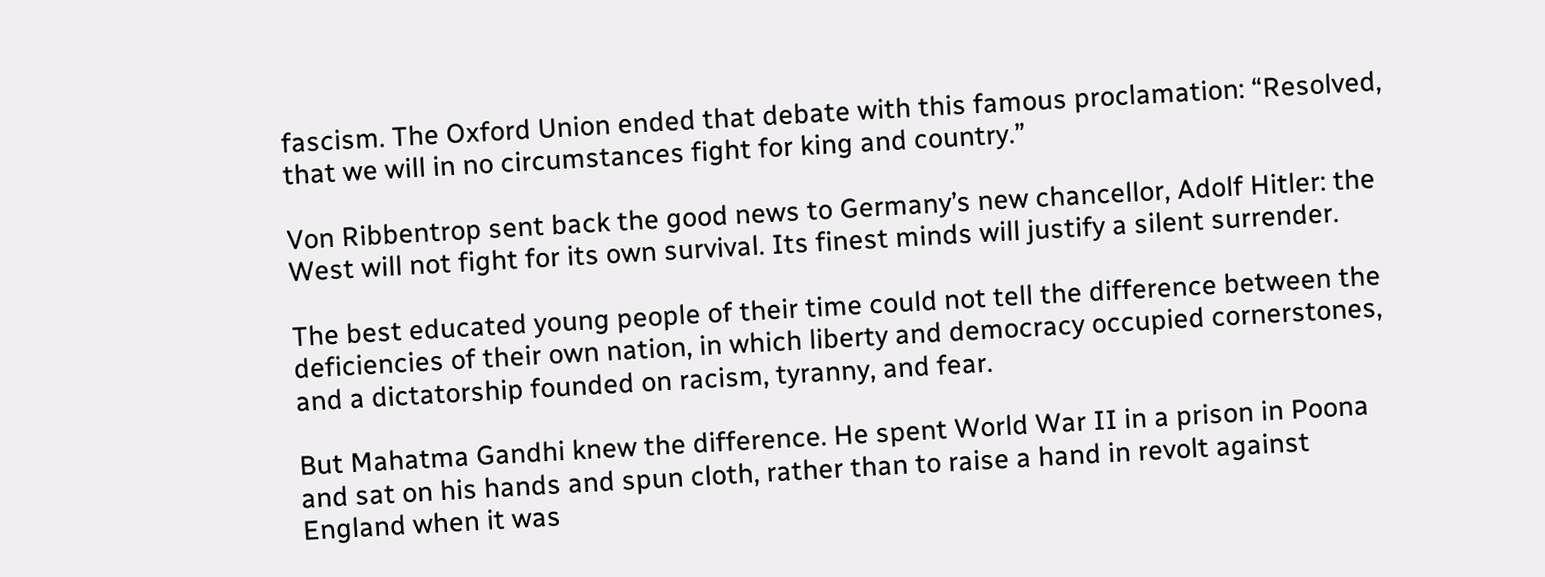fascism. The Oxford Union ended that debate with this famous proclamation: “Resolved, that we will in no circumstances fight for king and country.”

Von Ribbentrop sent back the good news to Germany’s new chancellor, Adolf Hitler: the West will not fight for its own survival. Its finest minds will justify a silent surrender.

The best educated young people of their time could not tell the difference between the deficiencies of their own nation, in which liberty and democracy occupied cornerstones, and a dictatorship founded on racism, tyranny, and fear.

But Mahatma Gandhi knew the difference. He spent World War II in a prison in Poona and sat on his hands and spun cloth, rather than to raise a hand in revolt against England when it was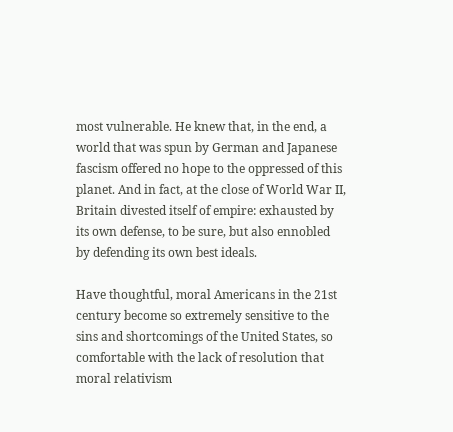most vulnerable. He knew that, in the end, a world that was spun by German and Japanese fascism offered no hope to the oppressed of this planet. And in fact, at the close of World War II, Britain divested itself of empire: exhausted by its own defense, to be sure, but also ennobled by defending its own best ideals.

Have thoughtful, moral Americans in the 21st century become so extremely sensitive to the sins and shortcomings of the United States, so comfortable with the lack of resolution that moral relativism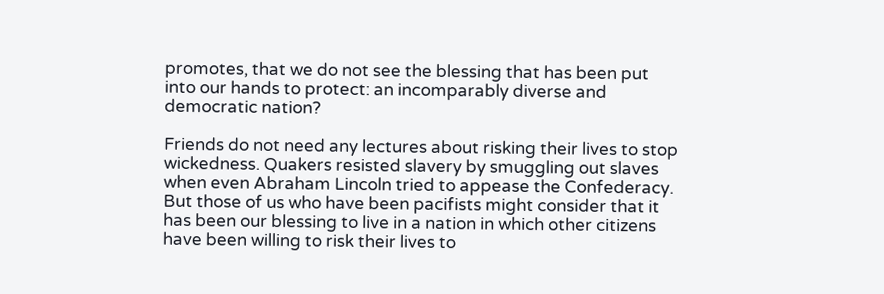promotes, that we do not see the blessing that has been put into our hands to protect: an incomparably diverse and democratic nation?

Friends do not need any lectures about risking their lives to stop wickedness. Quakers resisted slavery by smuggling out slaves when even Abraham Lincoln tried to appease the Confederacy. But those of us who have been pacifists might consider that it has been our blessing to live in a nation in which other citizens have been willing to risk their lives to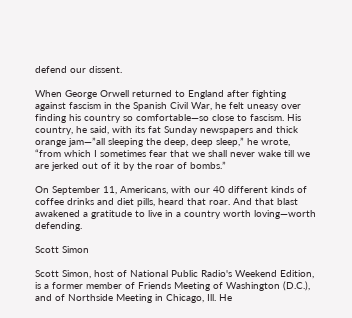defend our dissent.

When George Orwell returned to England after fighting against fascism in the Spanish Civil War, he felt uneasy over finding his country so comfortable—so close to fascism. His country, he said, with its fat Sunday newspapers and thick orange jam—”all sleeping the deep, deep sleep,” he wrote, “from which I sometimes fear that we shall never wake till we are jerked out of it by the roar of bombs.”

On September 11, Americans, with our 40 different kinds of coffee drinks and diet pills, heard that roar. And that blast awakened a gratitude to live in a country worth loving—worth defending.

Scott Simon

Scott Simon, host of National Public Radio's Weekend Edition, is a former member of Friends Meeting of Washington (D.C.), and of Northside Meeting in Chicago, Ill. He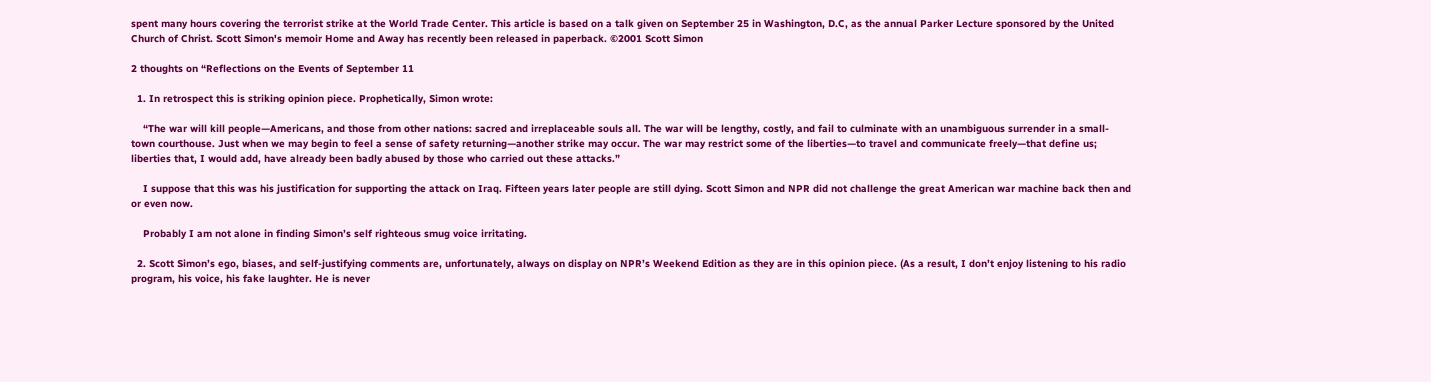spent many hours covering the terrorist strike at the World Trade Center. This article is based on a talk given on September 25 in Washington, D.C, as the annual Parker Lecture sponsored by the United Church of Christ. Scott Simon's memoir Home and Away has recently been released in paperback. ©2001 Scott Simon

2 thoughts on “Reflections on the Events of September 11

  1. In retrospect this is striking opinion piece. Prophetically, Simon wrote:

    “The war will kill people—Americans, and those from other nations: sacred and irreplaceable souls all. The war will be lengthy, costly, and fail to culminate with an unambiguous surrender in a small-town courthouse. Just when we may begin to feel a sense of safety returning—another strike may occur. The war may restrict some of the liberties—to travel and communicate freely—that define us; liberties that, I would add, have already been badly abused by those who carried out these attacks.”

    I suppose that this was his justification for supporting the attack on Iraq. Fifteen years later people are still dying. Scott Simon and NPR did not challenge the great American war machine back then and or even now.

    Probably I am not alone in finding Simon’s self righteous smug voice irritating.

  2. Scott Simon’s ego, biases, and self-justifying comments are, unfortunately, always on display on NPR’s Weekend Edition as they are in this opinion piece. (As a result, I don’t enjoy listening to his radio program, his voice, his fake laughter. He is never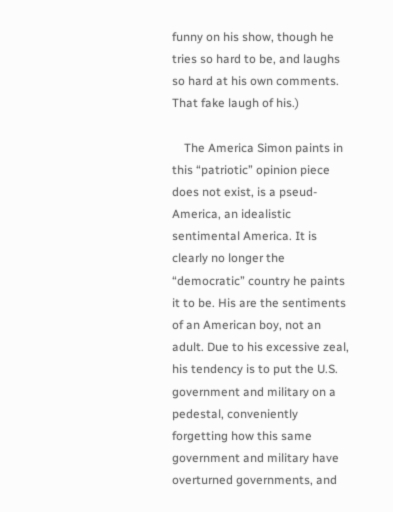funny on his show, though he tries so hard to be, and laughs so hard at his own comments. That fake laugh of his.)

    The America Simon paints in this “patriotic” opinion piece does not exist, is a pseud-America, an idealistic sentimental America. It is clearly no longer the “democratic” country he paints it to be. His are the sentiments of an American boy, not an adult. Due to his excessive zeal, his tendency is to put the U.S. government and military on a pedestal, conveniently forgetting how this same government and military have overturned governments, and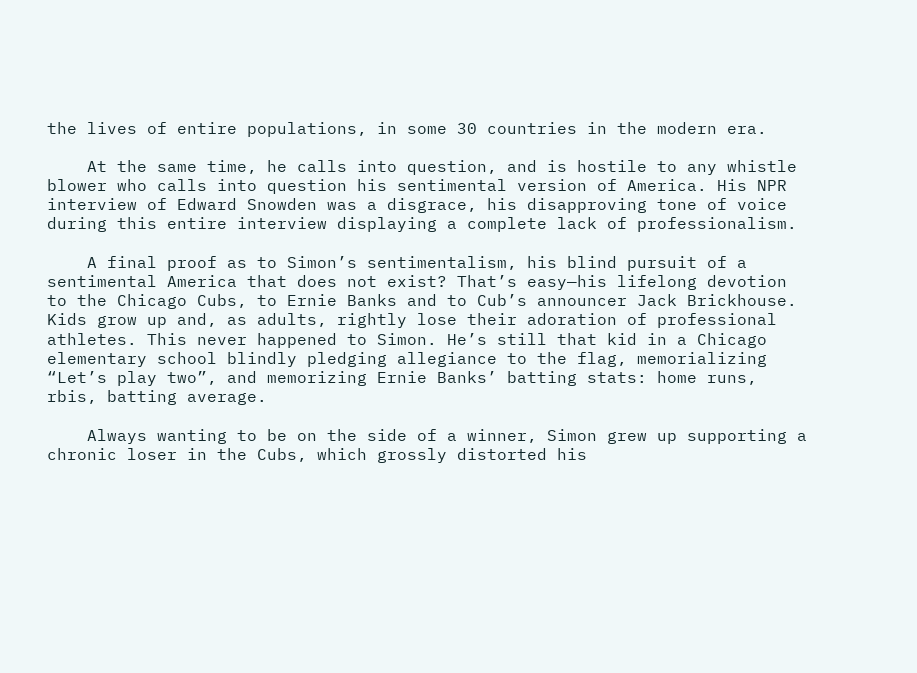the lives of entire populations, in some 30 countries in the modern era.

    At the same time, he calls into question, and is hostile to any whistle blower who calls into question his sentimental version of America. His NPR interview of Edward Snowden was a disgrace, his disapproving tone of voice during this entire interview displaying a complete lack of professionalism.

    A final proof as to Simon’s sentimentalism, his blind pursuit of a sentimental America that does not exist? That’s easy—his lifelong devotion to the Chicago Cubs, to Ernie Banks and to Cub’s announcer Jack Brickhouse. Kids grow up and, as adults, rightly lose their adoration of professional athletes. This never happened to Simon. He’s still that kid in a Chicago elementary school blindly pledging allegiance to the flag, memorializing “Let’s play two”, and memorizing Ernie Banks’ batting stats: home runs, rbis, batting average.

    Always wanting to be on the side of a winner, Simon grew up supporting a chronic loser in the Cubs, which grossly distorted his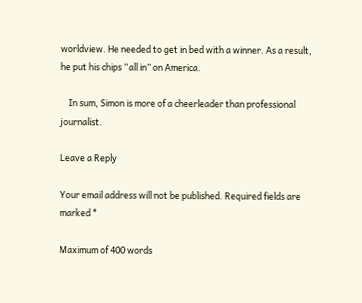worldview. He needed to get in bed with a winner. As a result, he put his chips “all in” on America.

    In sum, Simon is more of a cheerleader than professional journalist.

Leave a Reply

Your email address will not be published. Required fields are marked *

Maximum of 400 words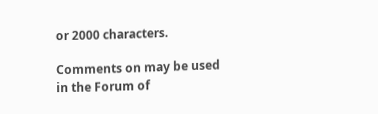or 2000 characters.

Comments on may be used in the Forum of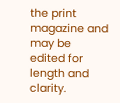the print magazine and may be edited for length and clarity.